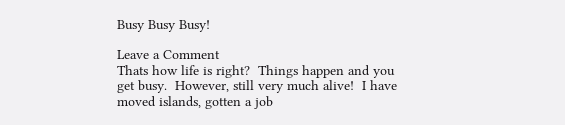Busy Busy Busy!

Leave a Comment
Thats how life is right?  Things happen and you get busy.  However, still very much alive!  I have moved islands, gotten a job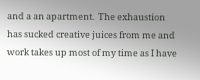and a an apartment.  The exhaustion has sucked creative juices from me and work takes up most of my time as I have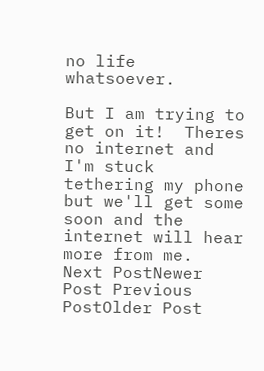no life whatsoever.

But I am trying to get on it!  Theres no internet and I'm stuck tethering my phone but we'll get some soon and the internet will hear more from me.
Next PostNewer Post Previous PostOlder Post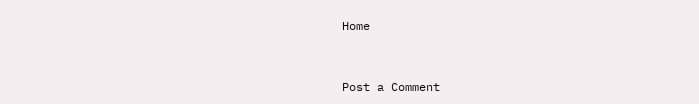Home


Post a Comment